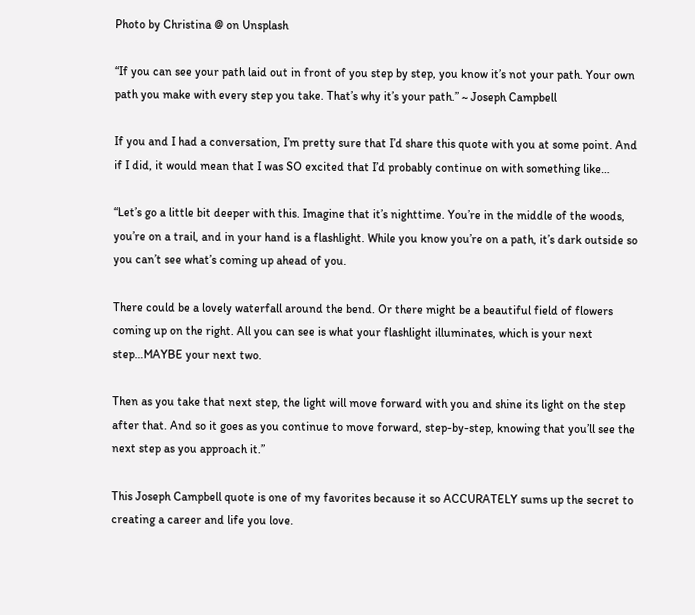Photo by Christina @ on Unsplash

“If you can see your path laid out in front of you step by step, you know it’s not your path. Your own path you make with every step you take. That’s why it’s your path.” ~ Joseph Campbell

If you and I had a conversation, I’m pretty sure that I’d share this quote with you at some point. And if I did, it would mean that I was SO excited that I’d probably continue on with something like…

“Let’s go a little bit deeper with this. Imagine that it’s nighttime. You’re in the middle of the woods, you’re on a trail, and in your hand is a flashlight. While you know you’re on a path, it’s dark outside so you can’t see what’s coming up ahead of you.

There could be a lovely waterfall around the bend. Or there might be a beautiful field of flowers coming up on the right. All you can see is what your flashlight illuminates, which is your next step…MAYBE your next two.

Then as you take that next step, the light will move forward with you and shine its light on the step after that. And so it goes as you continue to move forward, step-by-step, knowing that you’ll see the next step as you approach it.”

This Joseph Campbell quote is one of my favorites because it so ACCURATELY sums up the secret to creating a career and life you love.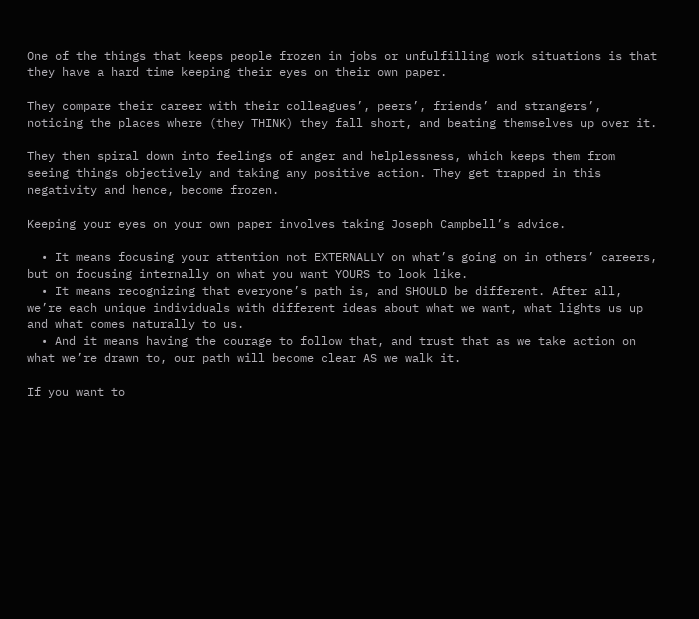One of the things that keeps people frozen in jobs or unfulfilling work situations is that they have a hard time keeping their eyes on their own paper.

They compare their career with their colleagues’, peers’, friends’ and strangers’, noticing the places where (they THINK) they fall short, and beating themselves up over it.

They then spiral down into feelings of anger and helplessness, which keeps them from seeing things objectively and taking any positive action. They get trapped in this negativity and hence, become frozen.

Keeping your eyes on your own paper involves taking Joseph Campbell’s advice.

  • It means focusing your attention not EXTERNALLY on what’s going on in others’ careers, but on focusing internally on what you want YOURS to look like.
  • It means recognizing that everyone’s path is, and SHOULD be different. After all, we’re each unique individuals with different ideas about what we want, what lights us up and what comes naturally to us.
  • And it means having the courage to follow that, and trust that as we take action on what we’re drawn to, our path will become clear AS we walk it.

If you want to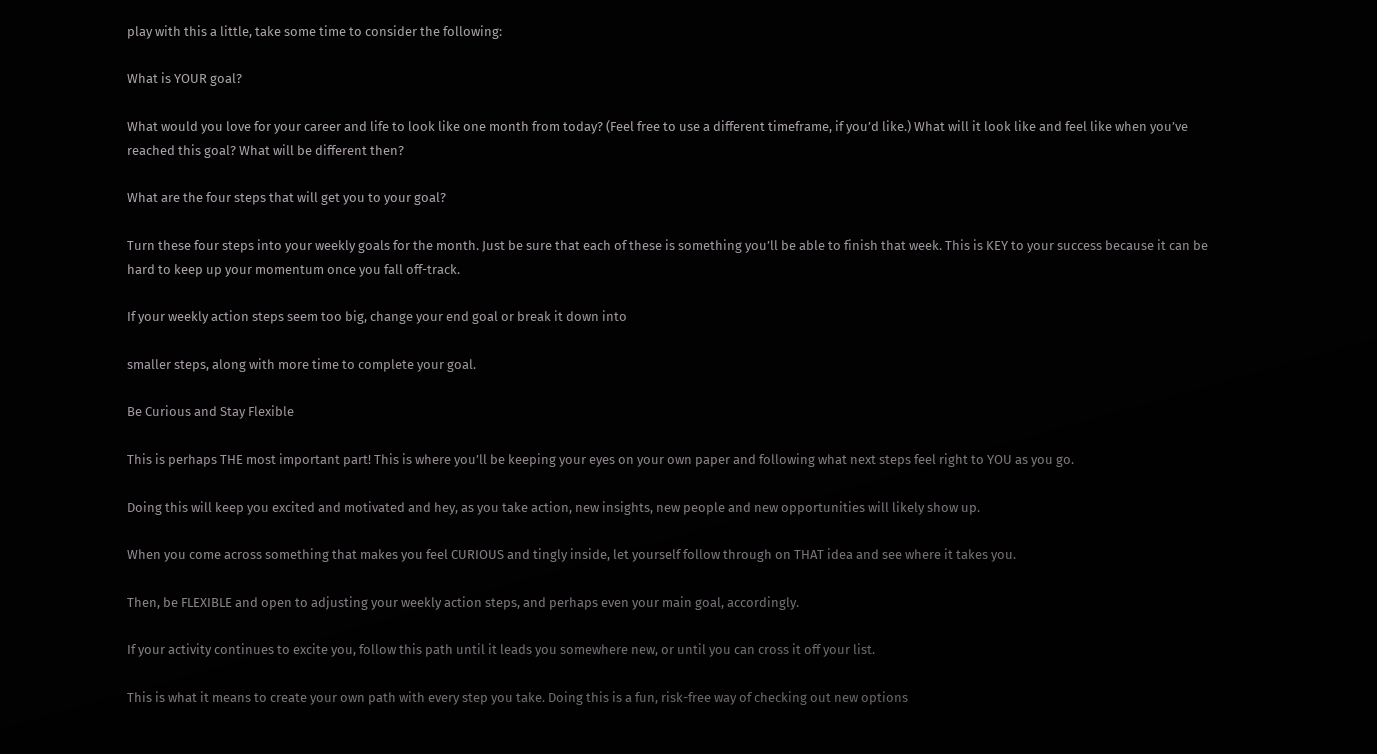play with this a little, take some time to consider the following:

What is YOUR goal?

What would you love for your career and life to look like one month from today? (Feel free to use a different timeframe, if you’d like.) What will it look like and feel like when you’ve reached this goal? What will be different then?

What are the four steps that will get you to your goal?

Turn these four steps into your weekly goals for the month. Just be sure that each of these is something you’ll be able to finish that week. This is KEY to your success because it can be hard to keep up your momentum once you fall off-track.

If your weekly action steps seem too big, change your end goal or break it down into

smaller steps, along with more time to complete your goal.

Be Curious and Stay Flexible

This is perhaps THE most important part! This is where you’ll be keeping your eyes on your own paper and following what next steps feel right to YOU as you go.

Doing this will keep you excited and motivated and hey, as you take action, new insights, new people and new opportunities will likely show up.

When you come across something that makes you feel CURIOUS and tingly inside, let yourself follow through on THAT idea and see where it takes you.

Then, be FLEXIBLE and open to adjusting your weekly action steps, and perhaps even your main goal, accordingly.

If your activity continues to excite you, follow this path until it leads you somewhere new, or until you can cross it off your list.

This is what it means to create your own path with every step you take. Doing this is a fun, risk-free way of checking out new options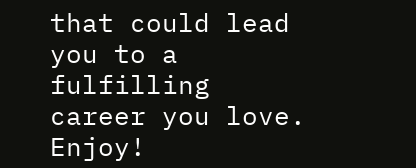that could lead you to a fulfilling career you love. Enjoy!